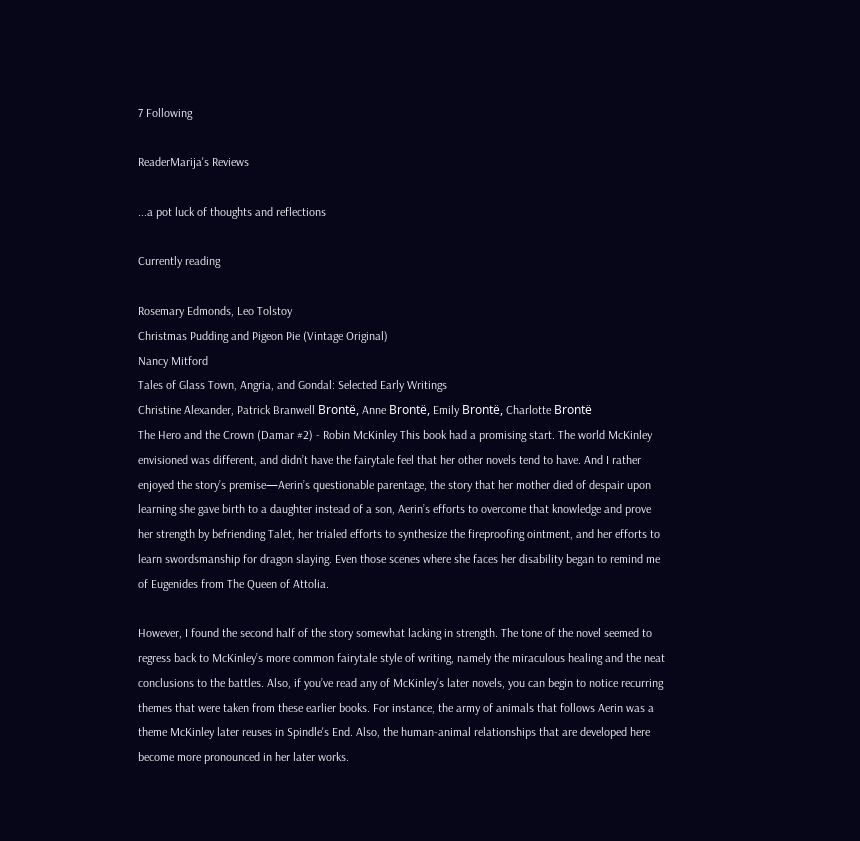7 Following

ReaderMarija's Reviews

...a pot luck of thoughts and reflections

Currently reading

Rosemary Edmonds, Leo Tolstoy
Christmas Pudding and Pigeon Pie (Vintage Original)
Nancy Mitford
Tales of Glass Town, Angria, and Gondal: Selected Early Writings
Christine Alexander, Patrick Branwell Brontë, Anne Brontë, Emily Brontë, Charlotte Brontë
The Hero and the Crown (Damar #2) - Robin McKinley This book had a promising start. The world McKinley envisioned was different, and didn’t have the fairytale feel that her other novels tend to have. And I rather enjoyed the story’s premise—Aerin’s questionable parentage, the story that her mother died of despair upon learning she gave birth to a daughter instead of a son, Aerin’s efforts to overcome that knowledge and prove her strength by befriending Talet, her trialed efforts to synthesize the fireproofing ointment, and her efforts to learn swordsmanship for dragon slaying. Even those scenes where she faces her disability began to remind me of Eugenides from The Queen of Attolia.

However, I found the second half of the story somewhat lacking in strength. The tone of the novel seemed to regress back to McKinley’s more common fairytale style of writing, namely the miraculous healing and the neat conclusions to the battles. Also, if you’ve read any of McKinley’s later novels, you can begin to notice recurring themes that were taken from these earlier books. For instance, the army of animals that follows Aerin was a theme McKinley later reuses in Spindle's End. Also, the human-animal relationships that are developed here become more pronounced in her later works.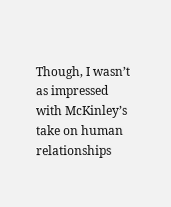Though, I wasn’t as impressed with McKinley’s take on human relationships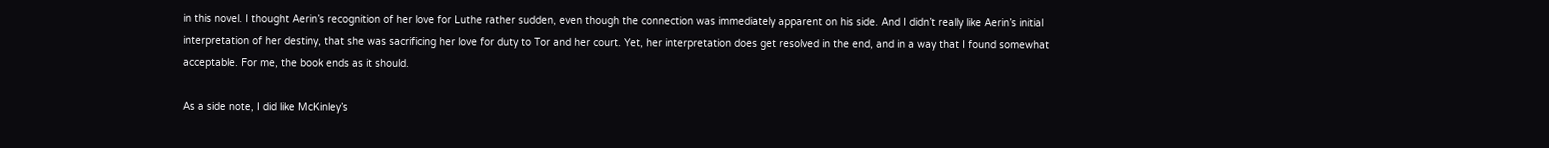in this novel. I thought Aerin’s recognition of her love for Luthe rather sudden, even though the connection was immediately apparent on his side. And I didn’t really like Aerin’s initial interpretation of her destiny, that she was sacrificing her love for duty to Tor and her court. Yet, her interpretation does get resolved in the end, and in a way that I found somewhat acceptable. For me, the book ends as it should.

As a side note, I did like McKinley’s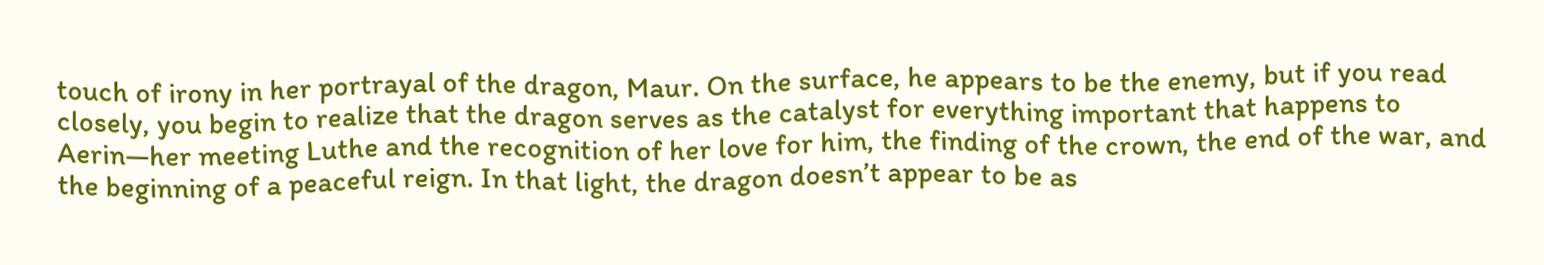touch of irony in her portrayal of the dragon, Maur. On the surface, he appears to be the enemy, but if you read closely, you begin to realize that the dragon serves as the catalyst for everything important that happens to Aerin—her meeting Luthe and the recognition of her love for him, the finding of the crown, the end of the war, and the beginning of a peaceful reign. In that light, the dragon doesn’t appear to be as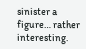sinister a figure… rather interesting.